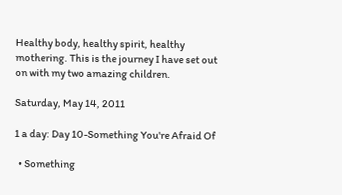Healthy body, healthy spirit, healthy mothering. This is the journey I have set out on with my two amazing children.

Saturday, May 14, 2011

1 a day: Day 10-Something You're Afraid Of

  • Something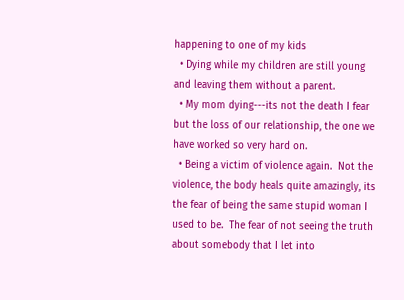happening to one of my kids
  • Dying while my children are still young and leaving them without a parent.
  • My mom dying---its not the death I fear but the loss of our relationship, the one we have worked so very hard on.
  • Being a victim of violence again.  Not the violence, the body heals quite amazingly, its the fear of being the same stupid woman I used to be.  The fear of not seeing the truth about somebody that I let into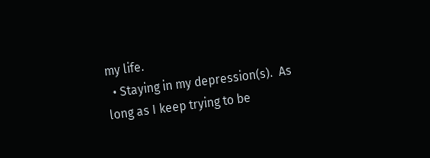my life.
  • Staying in my depression(s).  As long as I keep trying to be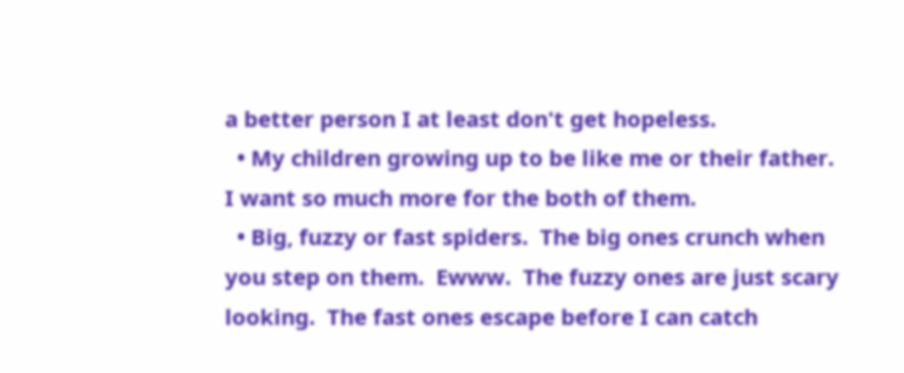a better person I at least don't get hopeless.
  • My children growing up to be like me or their father.  I want so much more for the both of them.
  • Big, fuzzy or fast spiders.  The big ones crunch when you step on them.  Ewww.  The fuzzy ones are just scary looking.  The fast ones escape before I can catch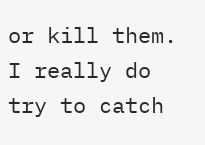or kill them.  I really do try to catch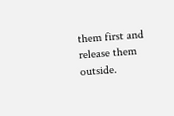them first and release them outside.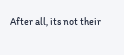After all, its not their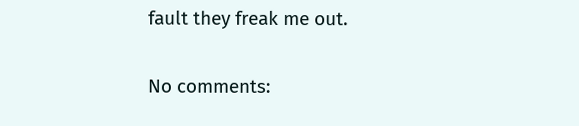fault they freak me out.

No comments: